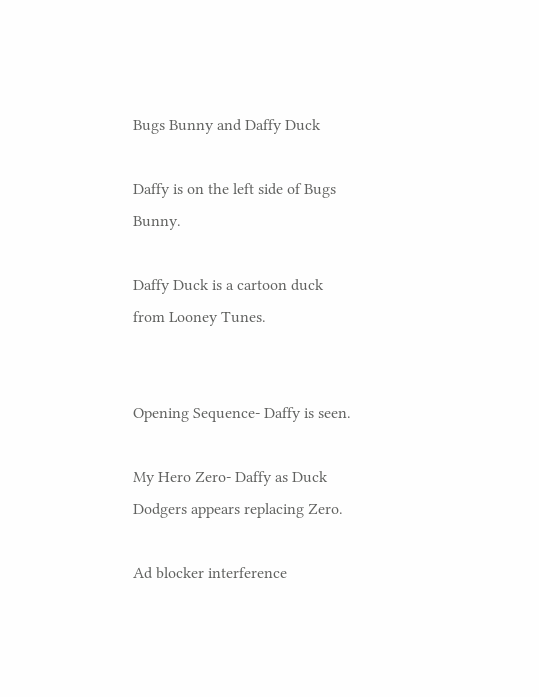Bugs Bunny and Daffy Duck

Daffy is on the left side of Bugs Bunny.

Daffy Duck is a cartoon duck from Looney Tunes.


Opening Sequence- Daffy is seen.

My Hero Zero- Daffy as Duck Dodgers appears replacing Zero.

Ad blocker interference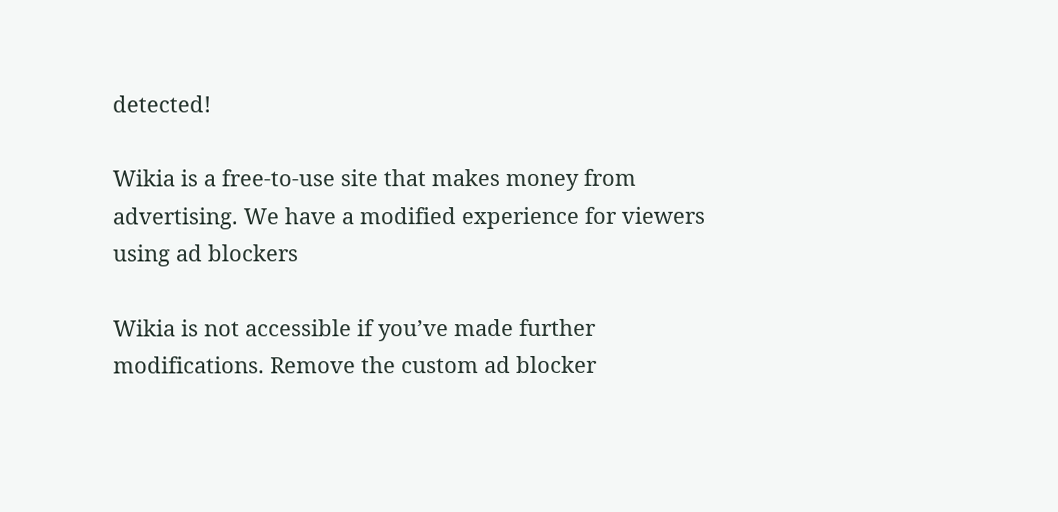detected!

Wikia is a free-to-use site that makes money from advertising. We have a modified experience for viewers using ad blockers

Wikia is not accessible if you’ve made further modifications. Remove the custom ad blocker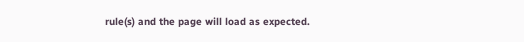rule(s) and the page will load as expected.